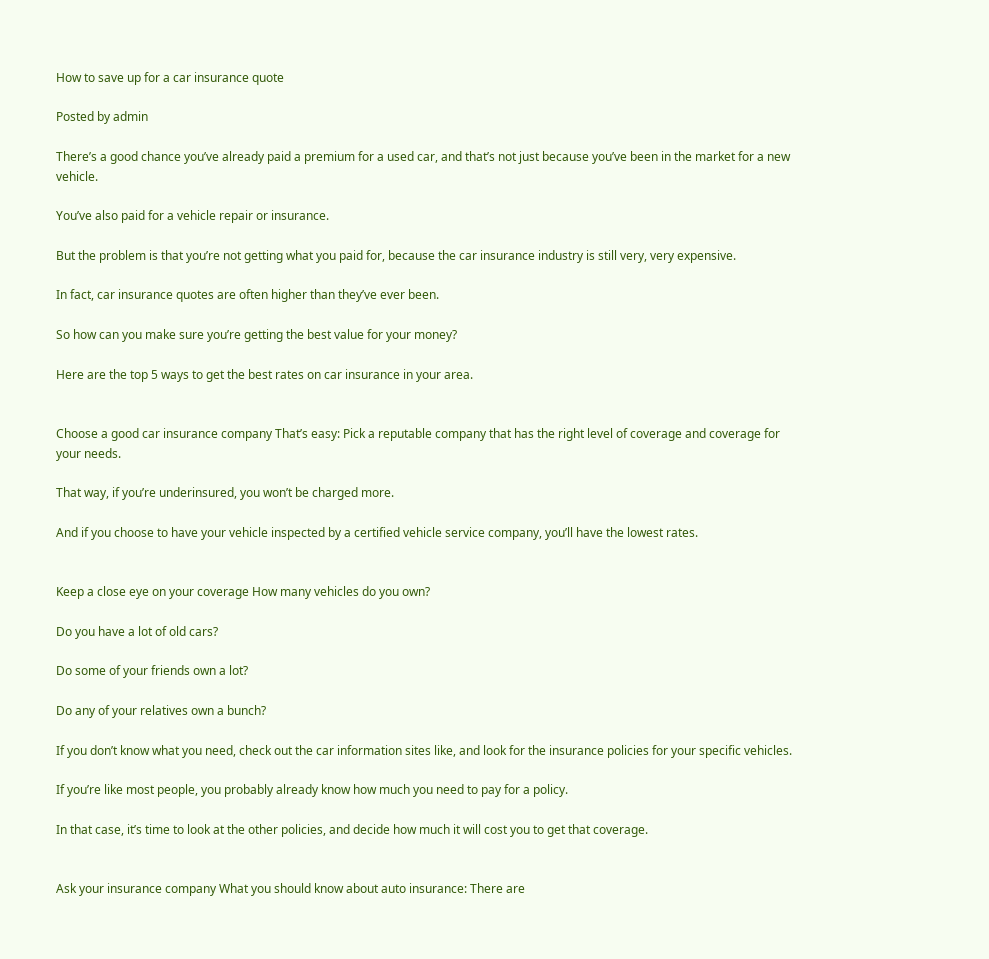How to save up for a car insurance quote

Posted by admin

There’s a good chance you’ve already paid a premium for a used car, and that’s not just because you’ve been in the market for a new vehicle.

You’ve also paid for a vehicle repair or insurance.

But the problem is that you’re not getting what you paid for, because the car insurance industry is still very, very expensive.

In fact, car insurance quotes are often higher than they’ve ever been.

So how can you make sure you’re getting the best value for your money?

Here are the top 5 ways to get the best rates on car insurance in your area.


Choose a good car insurance company That’s easy: Pick a reputable company that has the right level of coverage and coverage for your needs.

That way, if you’re underinsured, you won’t be charged more.

And if you choose to have your vehicle inspected by a certified vehicle service company, you’ll have the lowest rates.


Keep a close eye on your coverage How many vehicles do you own?

Do you have a lot of old cars?

Do some of your friends own a lot?

Do any of your relatives own a bunch?

If you don’t know what you need, check out the car information sites like, and look for the insurance policies for your specific vehicles.

If you’re like most people, you probably already know how much you need to pay for a policy.

In that case, it’s time to look at the other policies, and decide how much it will cost you to get that coverage.


Ask your insurance company What you should know about auto insurance: There are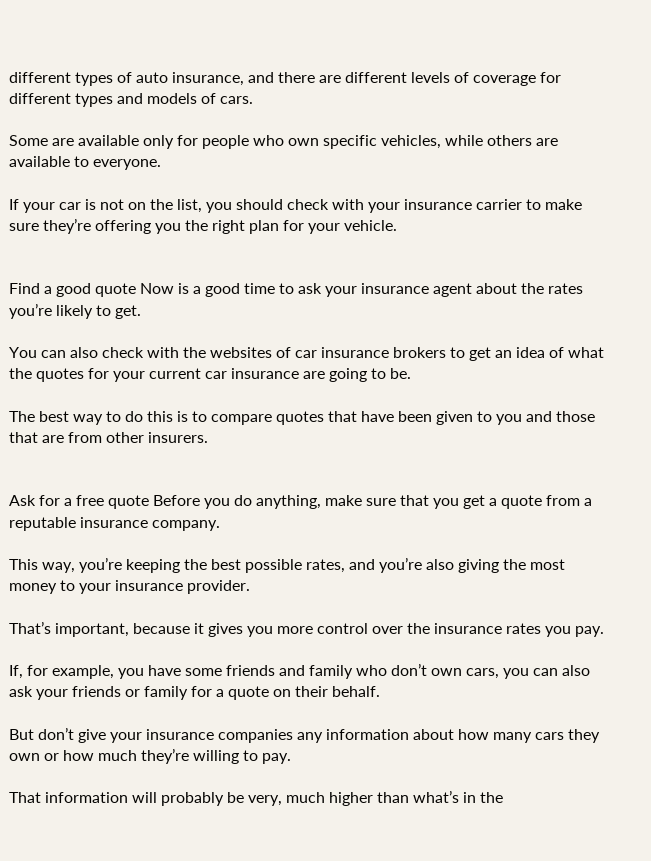different types of auto insurance, and there are different levels of coverage for different types and models of cars.

Some are available only for people who own specific vehicles, while others are available to everyone.

If your car is not on the list, you should check with your insurance carrier to make sure they’re offering you the right plan for your vehicle.


Find a good quote Now is a good time to ask your insurance agent about the rates you’re likely to get.

You can also check with the websites of car insurance brokers to get an idea of what the quotes for your current car insurance are going to be.

The best way to do this is to compare quotes that have been given to you and those that are from other insurers.


Ask for a free quote Before you do anything, make sure that you get a quote from a reputable insurance company.

This way, you’re keeping the best possible rates, and you’re also giving the most money to your insurance provider.

That’s important, because it gives you more control over the insurance rates you pay.

If, for example, you have some friends and family who don’t own cars, you can also ask your friends or family for a quote on their behalf.

But don’t give your insurance companies any information about how many cars they own or how much they’re willing to pay.

That information will probably be very, much higher than what’s in the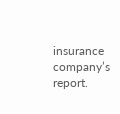insurance company’s report.